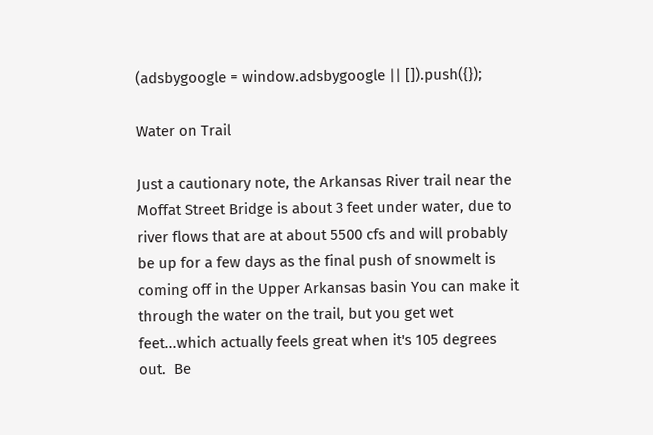(adsbygoogle = window.adsbygoogle || []).push({});

Water on Trail

Just a cautionary note, the Arkansas River trail near the Moffat Street Bridge is about 3 feet under water, due to river flows that are at about 5500 cfs and will probably be up for a few days as the final push of snowmelt is coming off in the Upper Arkansas basin You can make it through the water on the trail, but you get wet feet...which actually feels great when it's 105 degrees out.  Be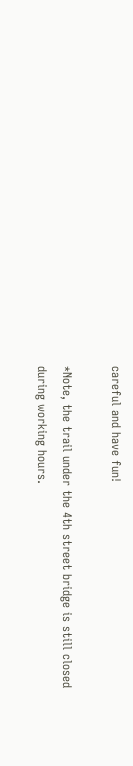careful and have fun!

*Note, the trail under the 4th street bridge is still closed during working hours.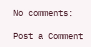No comments:

Post a Comment